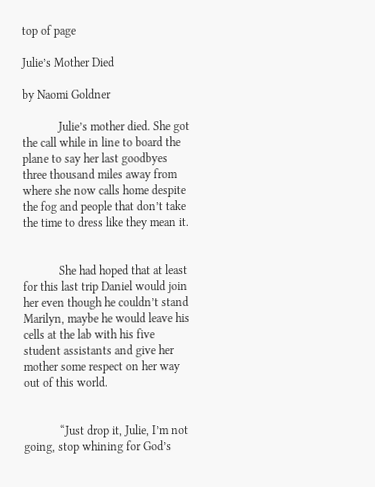top of page

Julie’s Mother Died

by Naomi Goldner

            Julie’s mother died. She got the call while in line to board the plane to say her last goodbyes three thousand miles away from where she now calls home despite the fog and people that don’t take the time to dress like they mean it.


            She had hoped that at least for this last trip Daniel would join her even though he couldn’t stand Marilyn, maybe he would leave his cells at the lab with his five student assistants and give her mother some respect on her way out of this world.


            “Just drop it, Julie, I’m not going, stop whining for God’s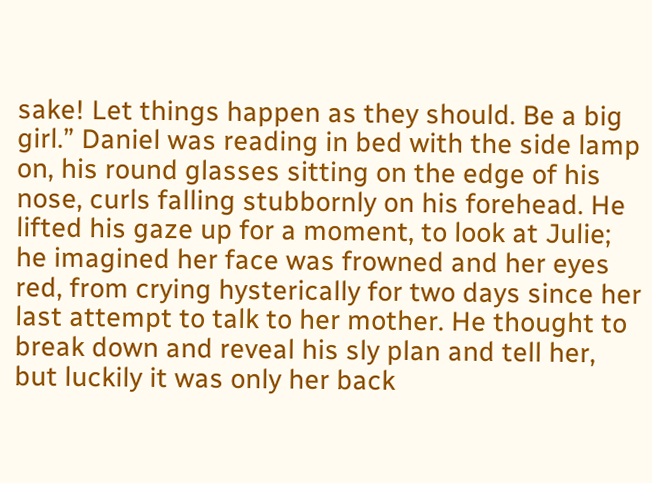sake! Let things happen as they should. Be a big girl.” Daniel was reading in bed with the side lamp on, his round glasses sitting on the edge of his nose, curls falling stubbornly on his forehead. He lifted his gaze up for a moment, to look at Julie; he imagined her face was frowned and her eyes red, from crying hysterically for two days since her last attempt to talk to her mother. He thought to break down and reveal his sly plan and tell her, but luckily it was only her back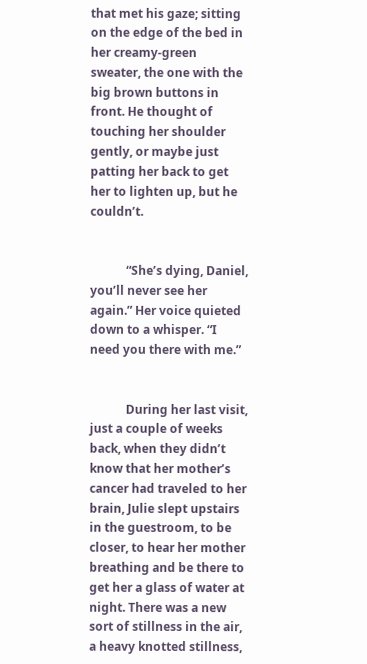that met his gaze; sitting on the edge of the bed in her creamy-green sweater, the one with the big brown buttons in front. He thought of touching her shoulder gently, or maybe just patting her back to get her to lighten up, but he couldn’t.


            “She’s dying, Daniel, you’ll never see her again.” Her voice quieted down to a whisper. “I need you there with me.”


            During her last visit, just a couple of weeks back, when they didn’t know that her mother’s cancer had traveled to her brain, Julie slept upstairs in the guestroom, to be closer, to hear her mother breathing and be there to get her a glass of water at night. There was a new sort of stillness in the air, a heavy knotted stillness,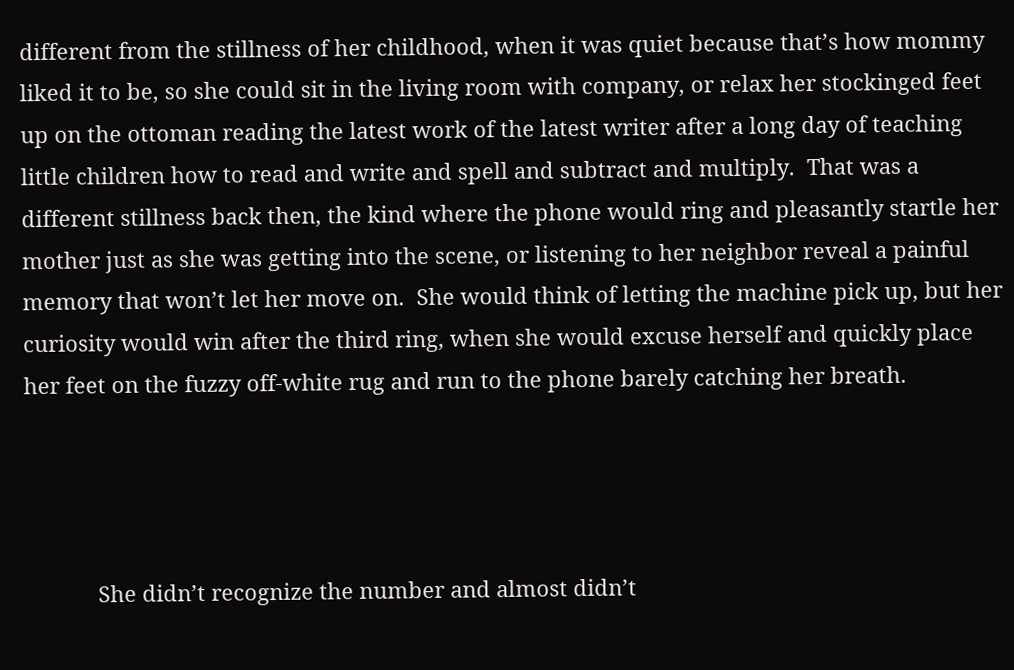different from the stillness of her childhood, when it was quiet because that’s how mommy liked it to be, so she could sit in the living room with company, or relax her stockinged feet up on the ottoman reading the latest work of the latest writer after a long day of teaching little children how to read and write and spell and subtract and multiply.  That was a different stillness back then, the kind where the phone would ring and pleasantly startle her mother just as she was getting into the scene, or listening to her neighbor reveal a painful memory that won’t let her move on.  She would think of letting the machine pick up, but her curiosity would win after the third ring, when she would excuse herself and quickly place her feet on the fuzzy off-white rug and run to the phone barely catching her breath.




            She didn’t recognize the number and almost didn’t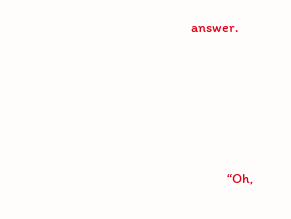answer.





            “Oh,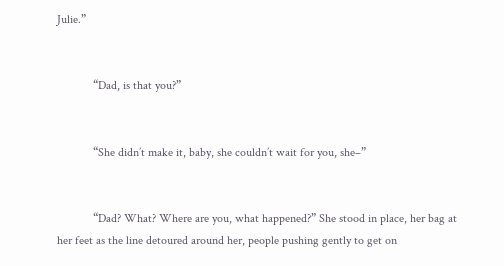Julie.”


            “Dad, is that you?”


            “She didn’t make it, baby, she couldn’t wait for you, she–”


            “Dad? What? Where are you, what happened?” She stood in place, her bag at her feet as the line detoured around her, people pushing gently to get on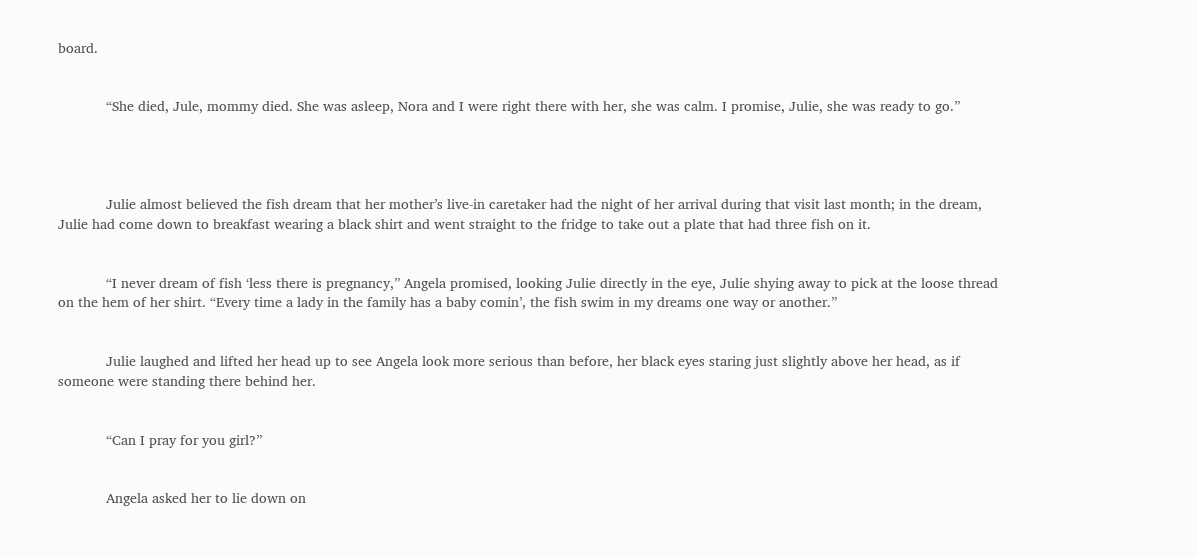board.


            “She died, Jule, mommy died. She was asleep, Nora and I were right there with her, she was calm. I promise, Julie, she was ready to go.”




            Julie almost believed the fish dream that her mother’s live-in caretaker had the night of her arrival during that visit last month; in the dream, Julie had come down to breakfast wearing a black shirt and went straight to the fridge to take out a plate that had three fish on it.


            “I never dream of fish ‘less there is pregnancy,” Angela promised, looking Julie directly in the eye, Julie shying away to pick at the loose thread on the hem of her shirt. “Every time a lady in the family has a baby comin’, the fish swim in my dreams one way or another.”


            Julie laughed and lifted her head up to see Angela look more serious than before, her black eyes staring just slightly above her head, as if someone were standing there behind her.


            “Can I pray for you girl?”


            Angela asked her to lie down on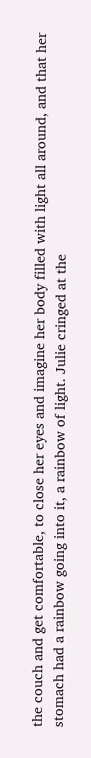the couch and get comfortable, to close her eyes and imagine her body filled with light all around, and that her stomach had a rainbow going into it, a rainbow of light. Julie cringed at the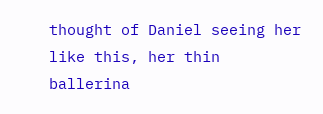thought of Daniel seeing her like this, her thin ballerina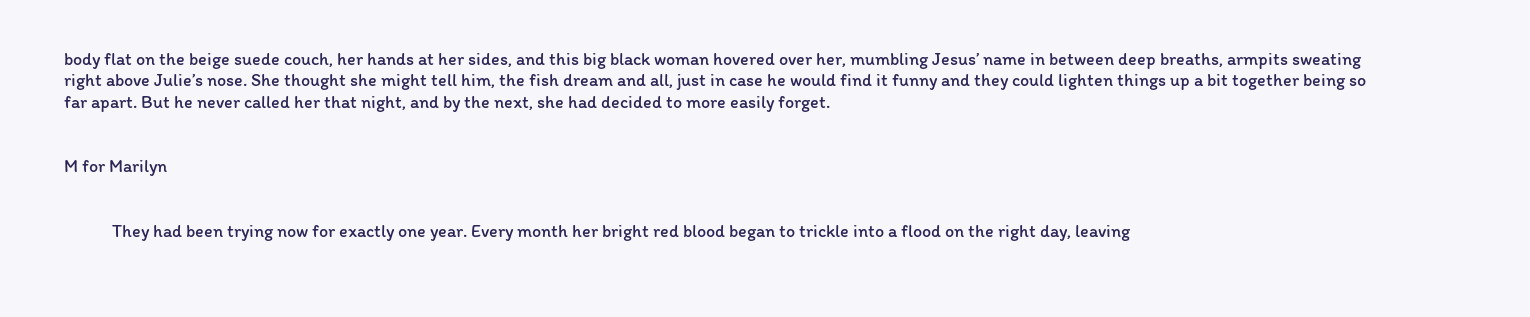body flat on the beige suede couch, her hands at her sides, and this big black woman hovered over her, mumbling Jesus’ name in between deep breaths, armpits sweating right above Julie’s nose. She thought she might tell him, the fish dream and all, just in case he would find it funny and they could lighten things up a bit together being so far apart. But he never called her that night, and by the next, she had decided to more easily forget.


M for Marilyn


            They had been trying now for exactly one year. Every month her bright red blood began to trickle into a flood on the right day, leaving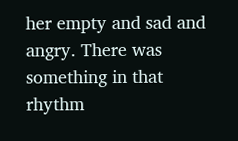her empty and sad and angry. There was something in that rhythm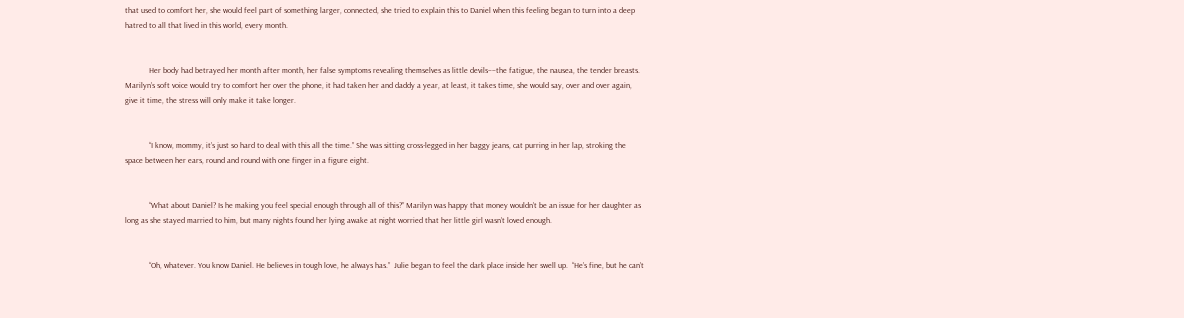that used to comfort her, she would feel part of something larger, connected, she tried to explain this to Daniel when this feeling began to turn into a deep hatred to all that lived in this world, every month.


            Her body had betrayed her month after month, her false symptoms revealing themselves as little devils––the fatigue, the nausea, the tender breasts. Marilyn’s soft voice would try to comfort her over the phone, it had taken her and daddy a year, at least, it takes time, she would say, over and over again, give it time, the stress will only make it take longer.


            “I know, mommy, it’s just so hard to deal with this all the time.” She was sitting cross-legged in her baggy jeans, cat purring in her lap, stroking the space between her ears, round and round with one finger in a figure eight.


            “What about Daniel? Is he making you feel special enough through all of this?” Marilyn was happy that money wouldn’t be an issue for her daughter as long as she stayed married to him, but many nights found her lying awake at night worried that her little girl wasn’t loved enough.


            “Oh, whatever. You know Daniel. He believes in tough love, he always has.”  Julie began to feel the dark place inside her swell up.  “He’s fine, but he can’t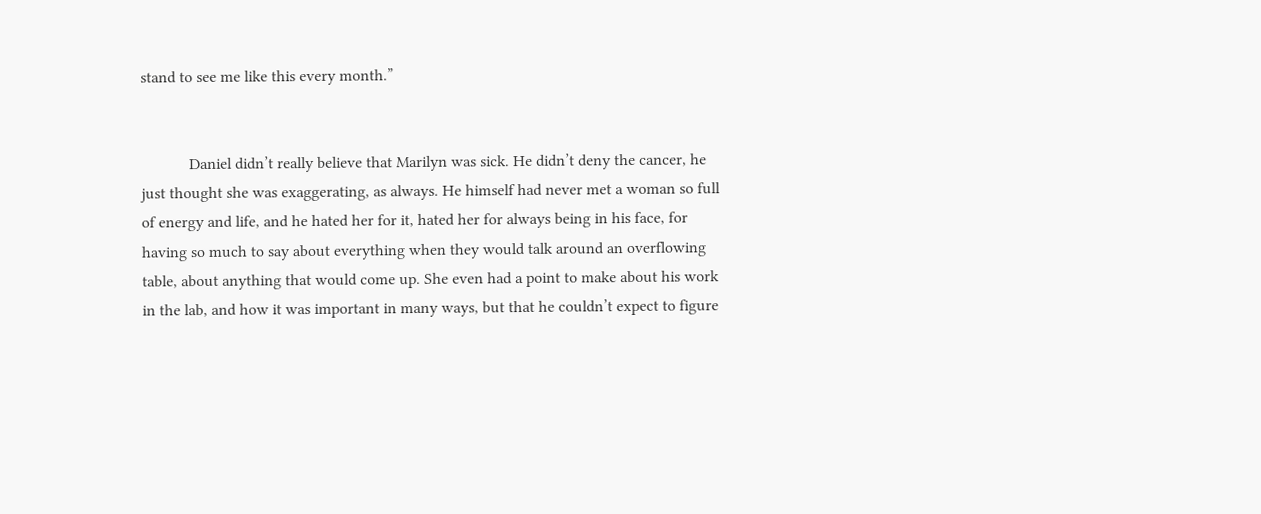stand to see me like this every month.”


            Daniel didn’t really believe that Marilyn was sick. He didn’t deny the cancer, he just thought she was exaggerating, as always. He himself had never met a woman so full of energy and life, and he hated her for it, hated her for always being in his face, for having so much to say about everything when they would talk around an overflowing table, about anything that would come up. She even had a point to make about his work in the lab, and how it was important in many ways, but that he couldn’t expect to figure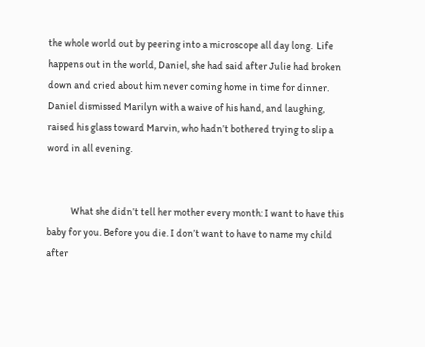the whole world out by peering into a microscope all day long.  Life happens out in the world, Daniel, she had said after Julie had broken down and cried about him never coming home in time for dinner. Daniel dismissed Marilyn with a waive of his hand, and laughing, raised his glass toward Marvin, who hadn’t bothered trying to slip a word in all evening.


            What she didn’t tell her mother every month: I want to have this baby for you. Before you die. I don’t want to have to name my child after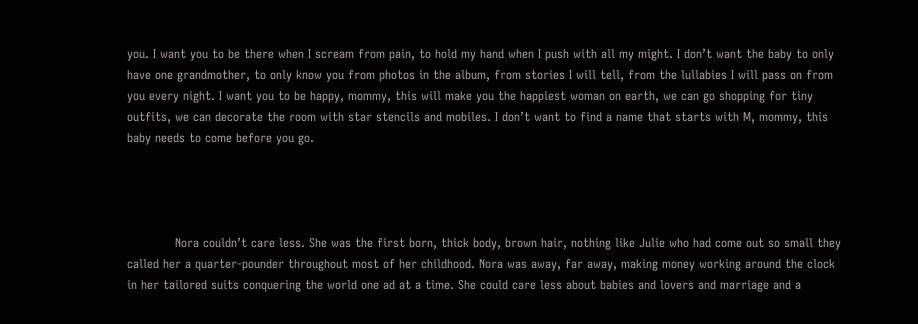you. I want you to be there when I scream from pain, to hold my hand when I push with all my might. I don’t want the baby to only have one grandmother, to only know you from photos in the album, from stories I will tell, from the lullabies I will pass on from you every night. I want you to be happy, mommy, this will make you the happiest woman on earth, we can go shopping for tiny outfits, we can decorate the room with star stencils and mobiles. I don’t want to find a name that starts with M, mommy, this baby needs to come before you go.




            Nora couldn’t care less. She was the first born, thick body, brown hair, nothing like Julie who had come out so small they called her a quarter-pounder throughout most of her childhood. Nora was away, far away, making money working around the clock in her tailored suits conquering the world one ad at a time. She could care less about babies and lovers and marriage and a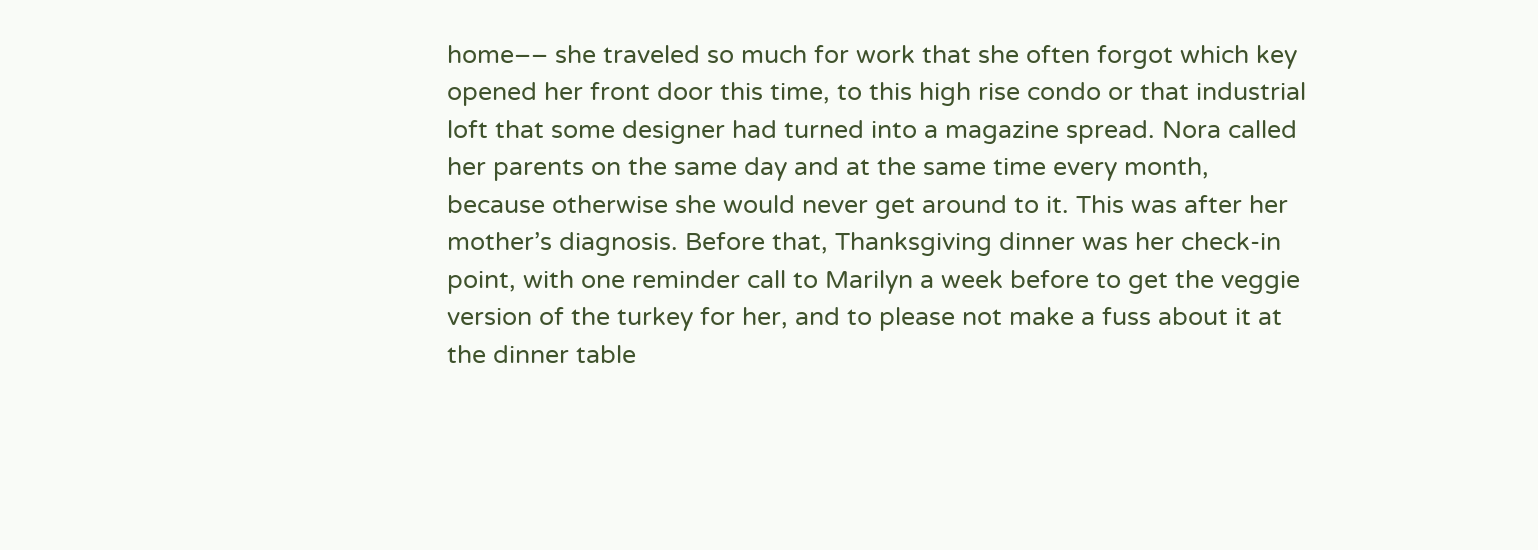home–– she traveled so much for work that she often forgot which key opened her front door this time, to this high rise condo or that industrial loft that some designer had turned into a magazine spread. Nora called her parents on the same day and at the same time every month, because otherwise she would never get around to it. This was after her mother’s diagnosis. Before that, Thanksgiving dinner was her check-in point, with one reminder call to Marilyn a week before to get the veggie version of the turkey for her, and to please not make a fuss about it at the dinner table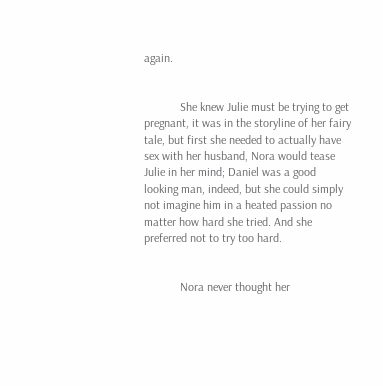again.


            She knew Julie must be trying to get pregnant, it was in the storyline of her fairy tale, but first she needed to actually have sex with her husband, Nora would tease Julie in her mind; Daniel was a good looking man, indeed, but she could simply not imagine him in a heated passion no matter how hard she tried. And she preferred not to try too hard.


            Nora never thought her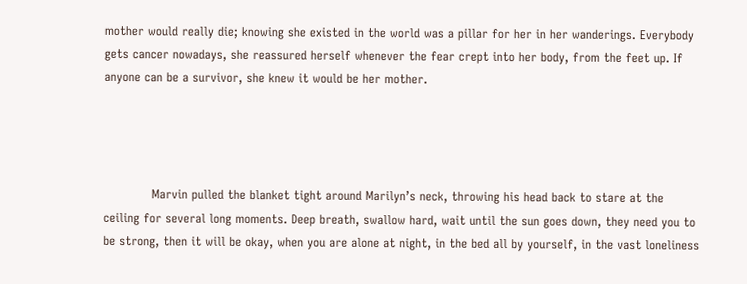mother would really die; knowing she existed in the world was a pillar for her in her wanderings. Everybody gets cancer nowadays, she reassured herself whenever the fear crept into her body, from the feet up. If anyone can be a survivor, she knew it would be her mother.




            Marvin pulled the blanket tight around Marilyn’s neck, throwing his head back to stare at the ceiling for several long moments. Deep breath, swallow hard, wait until the sun goes down, they need you to be strong, then it will be okay, when you are alone at night, in the bed all by yourself, in the vast loneliness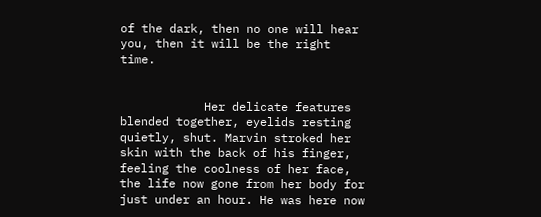of the dark, then no one will hear you, then it will be the right time.


            Her delicate features blended together, eyelids resting quietly, shut. Marvin stroked her skin with the back of his finger, feeling the coolness of her face, the life now gone from her body for just under an hour. He was here now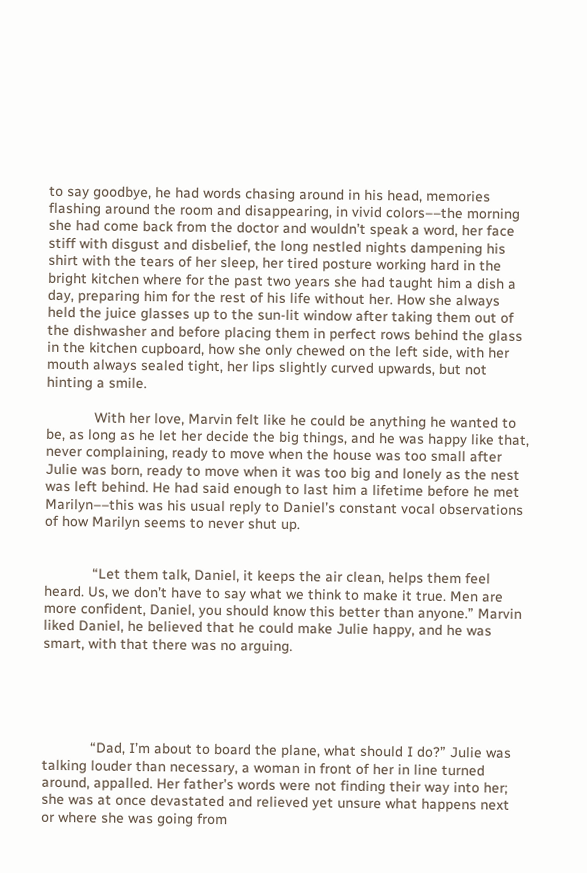to say goodbye, he had words chasing around in his head, memories flashing around the room and disappearing, in vivid colors––the morning she had come back from the doctor and wouldn’t speak a word, her face stiff with disgust and disbelief, the long nestled nights dampening his shirt with the tears of her sleep, her tired posture working hard in the bright kitchen where for the past two years she had taught him a dish a day, preparing him for the rest of his life without her. How she always held the juice glasses up to the sun-lit window after taking them out of the dishwasher and before placing them in perfect rows behind the glass in the kitchen cupboard, how she only chewed on the left side, with her mouth always sealed tight, her lips slightly curved upwards, but not hinting a smile.

            With her love, Marvin felt like he could be anything he wanted to be, as long as he let her decide the big things, and he was happy like that, never complaining, ready to move when the house was too small after Julie was born, ready to move when it was too big and lonely as the nest was left behind. He had said enough to last him a lifetime before he met Marilyn––this was his usual reply to Daniel’s constant vocal observations of how Marilyn seems to never shut up.


            “Let them talk, Daniel, it keeps the air clean, helps them feel heard. Us, we don’t have to say what we think to make it true. Men are more confident, Daniel, you should know this better than anyone.” Marvin liked Daniel, he believed that he could make Julie happy, and he was smart, with that there was no arguing.





            “Dad, I’m about to board the plane, what should I do?” Julie was talking louder than necessary, a woman in front of her in line turned around, appalled. Her father’s words were not finding their way into her; she was at once devastated and relieved yet unsure what happens next or where she was going from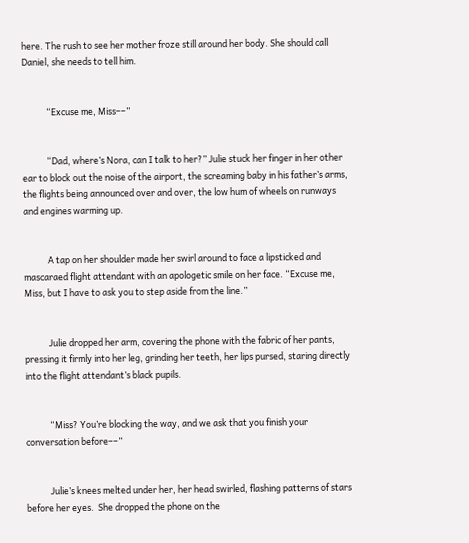here. The rush to see her mother froze still around her body. She should call Daniel, she needs to tell him.


            “Excuse me, Miss––”


            “Dad, where’s Nora, can I talk to her?” Julie stuck her finger in her other ear to block out the noise of the airport, the screaming baby in his father’s arms, the flights being announced over and over, the low hum of wheels on runways and engines warming up.


            A tap on her shoulder made her swirl around to face a lipsticked and mascaraed flight attendant with an apologetic smile on her face. “Excuse me, Miss, but I have to ask you to step aside from the line.”


            Julie dropped her arm, covering the phone with the fabric of her pants, pressing it firmly into her leg, grinding her teeth, her lips pursed, staring directly into the flight attendant’s black pupils.


            “Miss? You’re blocking the way, and we ask that you finish your conversation before––”


            Julie’s knees melted under her, her head swirled, flashing patterns of stars before her eyes.  She dropped the phone on the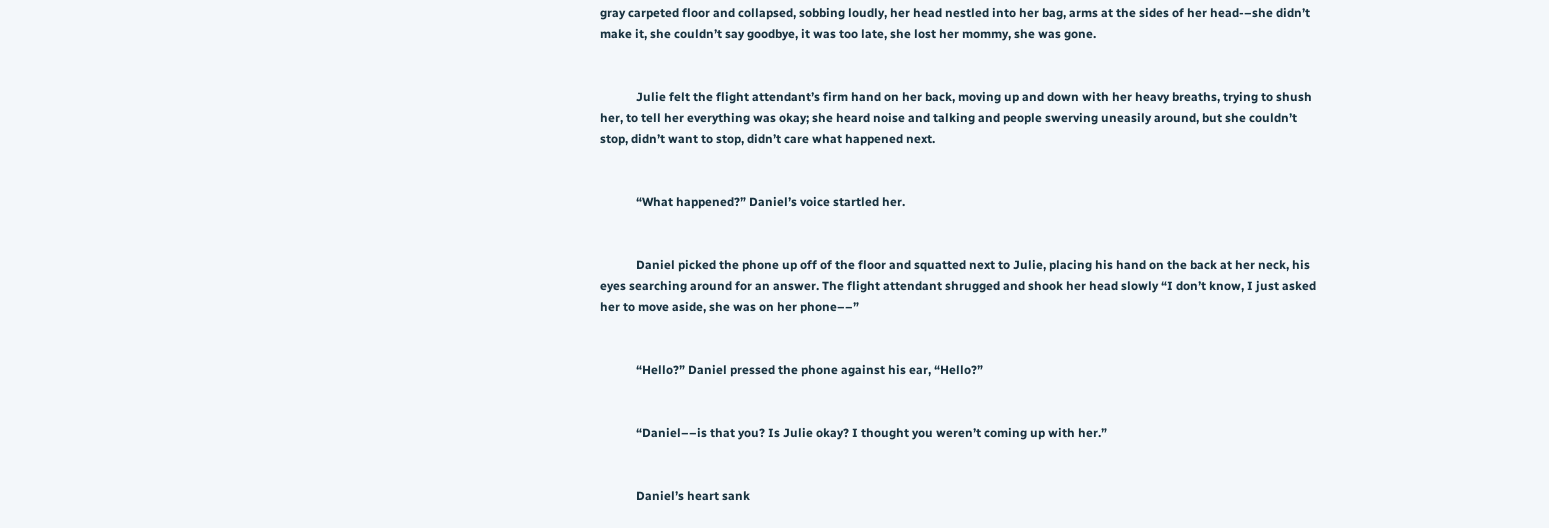gray carpeted floor and collapsed, sobbing loudly, her head nestled into her bag, arms at the sides of her head-–she didn’t make it, she couldn’t say goodbye, it was too late, she lost her mommy, she was gone.


            Julie felt the flight attendant’s firm hand on her back, moving up and down with her heavy breaths, trying to shush her, to tell her everything was okay; she heard noise and talking and people swerving uneasily around, but she couldn’t stop, didn’t want to stop, didn’t care what happened next.


            “What happened?” Daniel’s voice startled her.


            Daniel picked the phone up off of the floor and squatted next to Julie, placing his hand on the back at her neck, his eyes searching around for an answer. The flight attendant shrugged and shook her head slowly “I don’t know, I just asked her to move aside, she was on her phone––”


            “Hello?” Daniel pressed the phone against his ear, “Hello?”


            “Daniel––is that you? Is Julie okay? I thought you weren’t coming up with her.”


            Daniel’s heart sank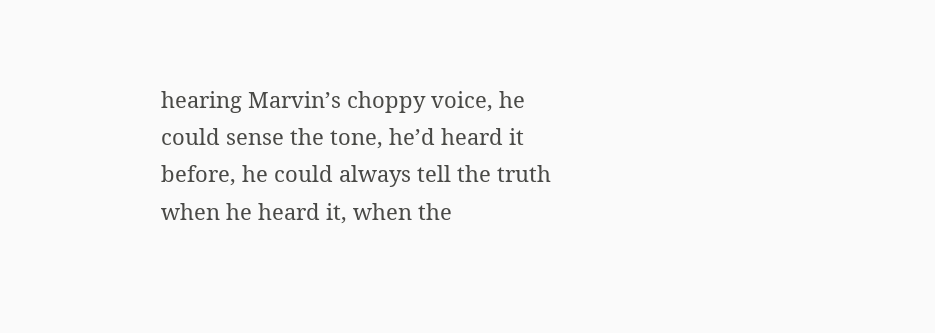hearing Marvin’s choppy voice, he could sense the tone, he’d heard it before, he could always tell the truth when he heard it, when the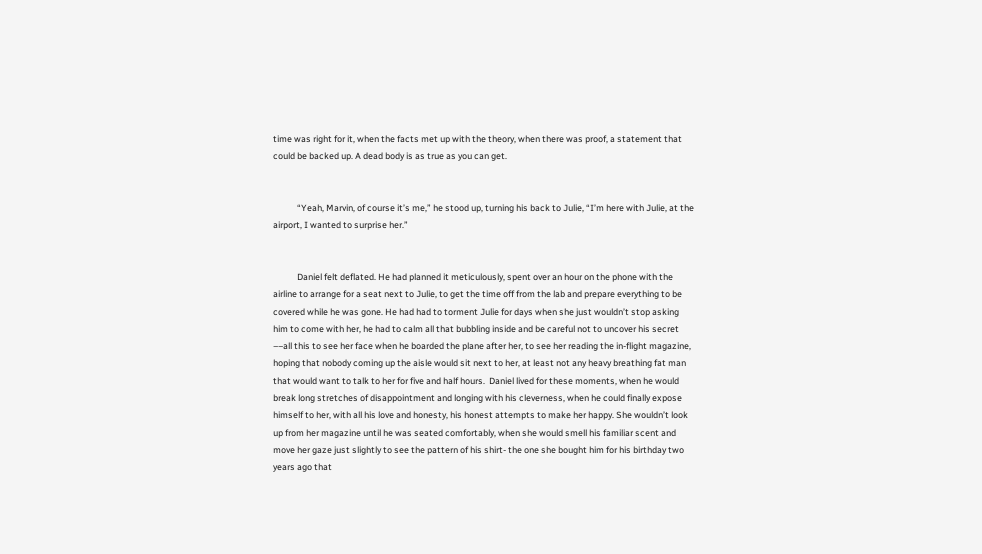time was right for it, when the facts met up with the theory, when there was proof, a statement that could be backed up. A dead body is as true as you can get.


            “Yeah, Marvin, of course it’s me,” he stood up, turning his back to Julie, “I’m here with Julie, at the airport, I wanted to surprise her.”


            Daniel felt deflated. He had planned it meticulously, spent over an hour on the phone with the airline to arrange for a seat next to Julie, to get the time off from the lab and prepare everything to be covered while he was gone. He had had to torment Julie for days when she just wouldn’t stop asking him to come with her, he had to calm all that bubbling inside and be careful not to uncover his secret ––all this to see her face when he boarded the plane after her, to see her reading the in-flight magazine, hoping that nobody coming up the aisle would sit next to her, at least not any heavy breathing fat man that would want to talk to her for five and half hours.  Daniel lived for these moments, when he would break long stretches of disappointment and longing with his cleverness, when he could finally expose himself to her, with all his love and honesty, his honest attempts to make her happy. She wouldn’t look up from her magazine until he was seated comfortably, when she would smell his familiar scent and move her gaze just slightly to see the pattern of his shirt- the one she bought him for his birthday two years ago that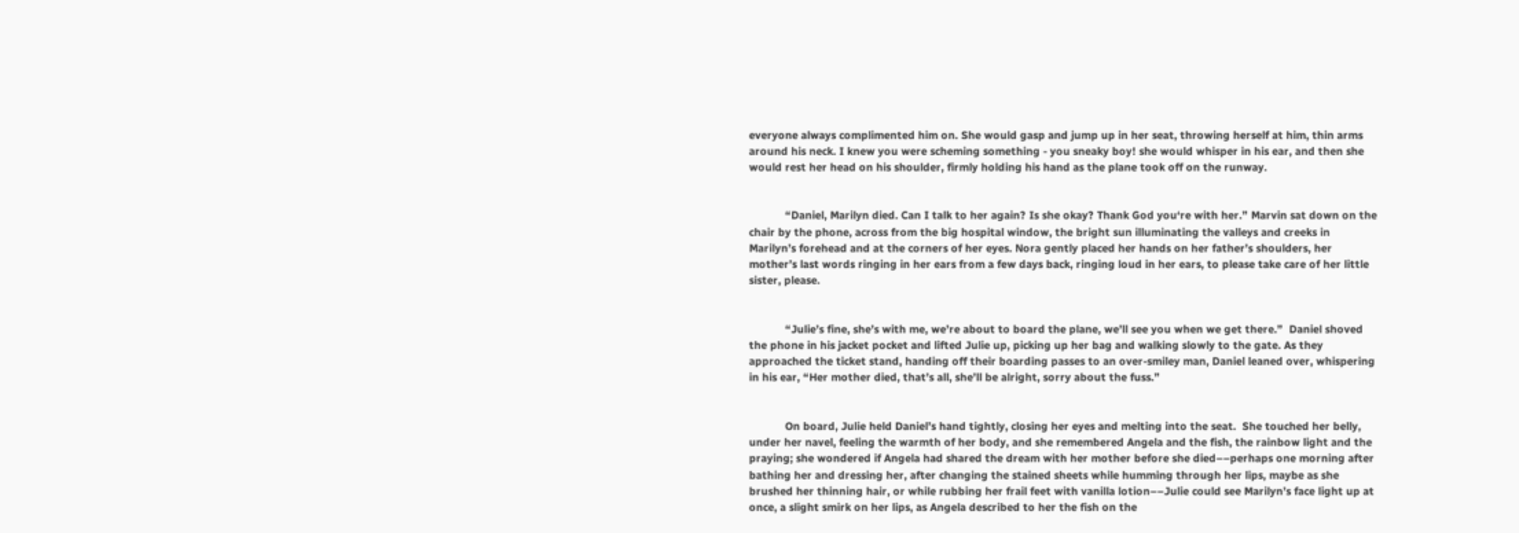everyone always complimented him on. She would gasp and jump up in her seat, throwing herself at him, thin arms around his neck. I knew you were scheming something - you sneaky boy! she would whisper in his ear, and then she would rest her head on his shoulder, firmly holding his hand as the plane took off on the runway.


            “Daniel, Marilyn died. Can I talk to her again? Is she okay? Thank God you‘re with her.” Marvin sat down on the chair by the phone, across from the big hospital window, the bright sun illuminating the valleys and creeks in Marilyn’s forehead and at the corners of her eyes. Nora gently placed her hands on her father’s shoulders, her mother’s last words ringing in her ears from a few days back, ringing loud in her ears, to please take care of her little sister, please.


            “Julie’s fine, she’s with me, we’re about to board the plane, we’ll see you when we get there.”  Daniel shoved the phone in his jacket pocket and lifted Julie up, picking up her bag and walking slowly to the gate. As they approached the ticket stand, handing off their boarding passes to an over-smiley man, Daniel leaned over, whispering in his ear, “Her mother died, that’s all, she’ll be alright, sorry about the fuss.”


            On board, Julie held Daniel’s hand tightly, closing her eyes and melting into the seat.  She touched her belly, under her navel, feeling the warmth of her body, and she remembered Angela and the fish, the rainbow light and the praying; she wondered if Angela had shared the dream with her mother before she died––perhaps one morning after bathing her and dressing her, after changing the stained sheets while humming through her lips, maybe as she brushed her thinning hair, or while rubbing her frail feet with vanilla lotion––Julie could see Marilyn’s face light up at once, a slight smirk on her lips, as Angela described to her the fish on the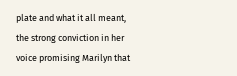plate and what it all meant, the strong conviction in her voice promising Marilyn that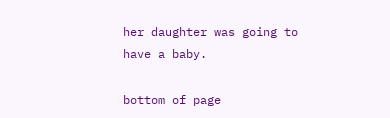her daughter was going to have a baby.

bottom of page